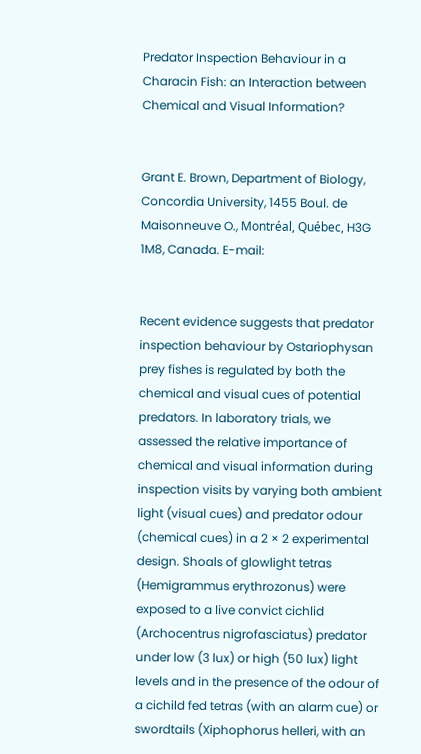Predator Inspection Behaviour in a Characin Fish: an Interaction between Chemical and Visual Information?


Grant E. Brown, Department of Biology, Concordia University, 1455 Boul. de Maisonneuve O., Montréal, Québec, H3G 1M8, Canada. E-mail:


Recent evidence suggests that predator inspection behaviour by Ostariophysan prey fishes is regulated by both the chemical and visual cues of potential predators. In laboratory trials, we assessed the relative importance of chemical and visual information during inspection visits by varying both ambient light (visual cues) and predator odour (chemical cues) in a 2 × 2 experimental design. Shoals of glowlight tetras (Hemigrammus erythrozonus) were exposed to a live convict cichlid (Archocentrus nigrofasciatus) predator under low (3 lux) or high (50 lux) light levels and in the presence of the odour of a cichild fed tetras (with an alarm cue) or swordtails (Xiphophorus helleri, with an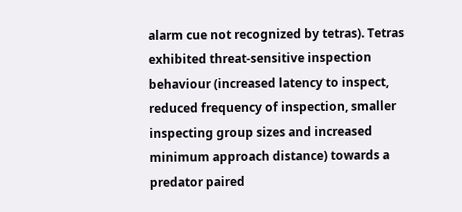alarm cue not recognized by tetras). Tetras exhibited threat-sensitive inspection behaviour (increased latency to inspect, reduced frequency of inspection, smaller inspecting group sizes and increased minimum approach distance) towards a predator paired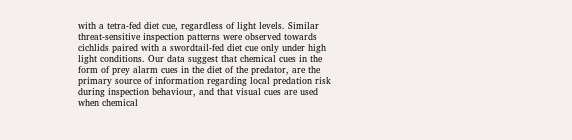with a tetra-fed diet cue, regardless of light levels. Similar threat-sensitive inspection patterns were observed towards cichlids paired with a swordtail-fed diet cue only under high light conditions. Our data suggest that chemical cues in the form of prey alarm cues in the diet of the predator, are the primary source of information regarding local predation risk during inspection behaviour, and that visual cues are used when chemical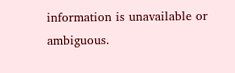information is unavailable or ambiguous.